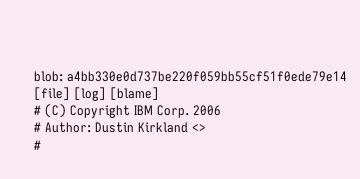blob: a4bb330e0d737be220f059bb55cf51f0ede79e14 [file] [log] [blame]
# (C) Copyright IBM Corp. 2006
# Author: Dustin Kirkland <>
#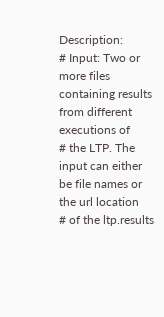Description:
# Input: Two or more files containing results from different executions of
# the LTP. The input can either be file names or the url location
# of the ltp.results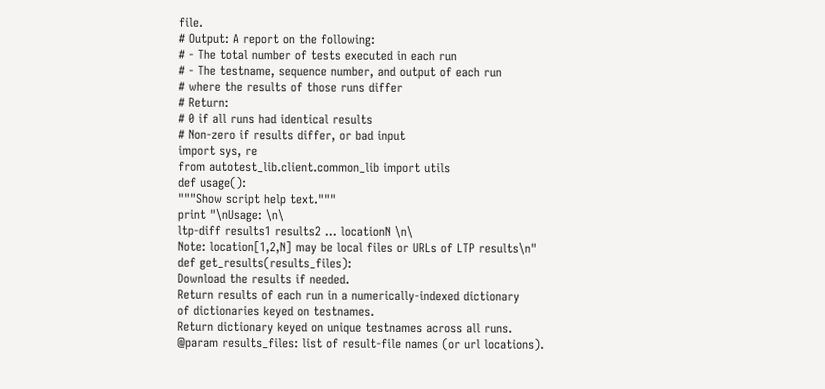file.
# Output: A report on the following:
# - The total number of tests executed in each run
# - The testname, sequence number, and output of each run
# where the results of those runs differ
# Return:
# 0 if all runs had identical results
# Non-zero if results differ, or bad input
import sys, re
from autotest_lib.client.common_lib import utils
def usage():
"""Show script help text."""
print "\nUsage: \n\
ltp-diff results1 results2 ... locationN \n\
Note: location[1,2,N] may be local files or URLs of LTP results\n"
def get_results(results_files):
Download the results if needed.
Return results of each run in a numerically-indexed dictionary
of dictionaries keyed on testnames.
Return dictionary keyed on unique testnames across all runs.
@param results_files: list of result-file names (or url locations).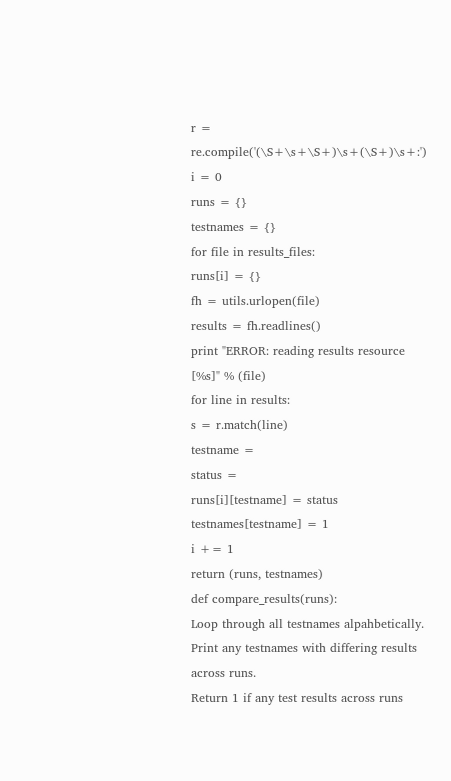r = re.compile('(\S+\s+\S+)\s+(\S+)\s+:')
i = 0
runs = {}
testnames = {}
for file in results_files:
runs[i] = {}
fh = utils.urlopen(file)
results = fh.readlines()
print "ERROR: reading results resource [%s]" % (file)
for line in results:
s = r.match(line)
testname =
status =
runs[i][testname] = status
testnames[testname] = 1
i += 1
return (runs, testnames)
def compare_results(runs):
Loop through all testnames alpahbetically.
Print any testnames with differing results across runs.
Return 1 if any test results across runs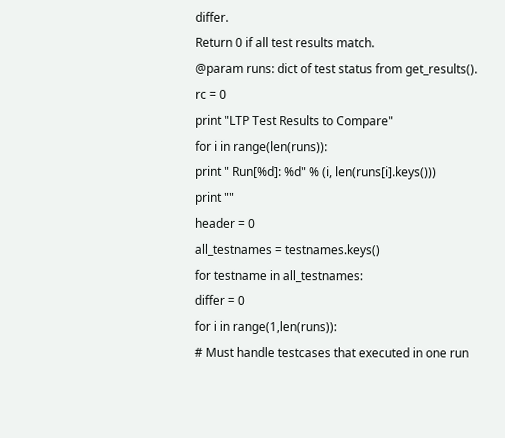differ.
Return 0 if all test results match.
@param runs: dict of test status from get_results().
rc = 0
print "LTP Test Results to Compare"
for i in range(len(runs)):
print " Run[%d]: %d" % (i, len(runs[i].keys()))
print ""
header = 0
all_testnames = testnames.keys()
for testname in all_testnames:
differ = 0
for i in range(1,len(runs)):
# Must handle testcases that executed in one run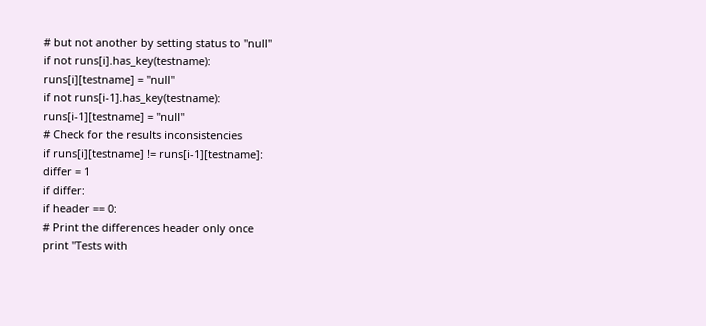# but not another by setting status to "null"
if not runs[i].has_key(testname):
runs[i][testname] = "null"
if not runs[i-1].has_key(testname):
runs[i-1][testname] = "null"
# Check for the results inconsistencies
if runs[i][testname] != runs[i-1][testname]:
differ = 1
if differ:
if header == 0:
# Print the differences header only once
print "Tests with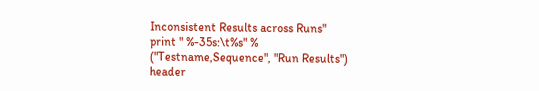Inconsistent Results across Runs"
print " %-35s:\t%s" % ("Testname,Sequence", "Run Results")
header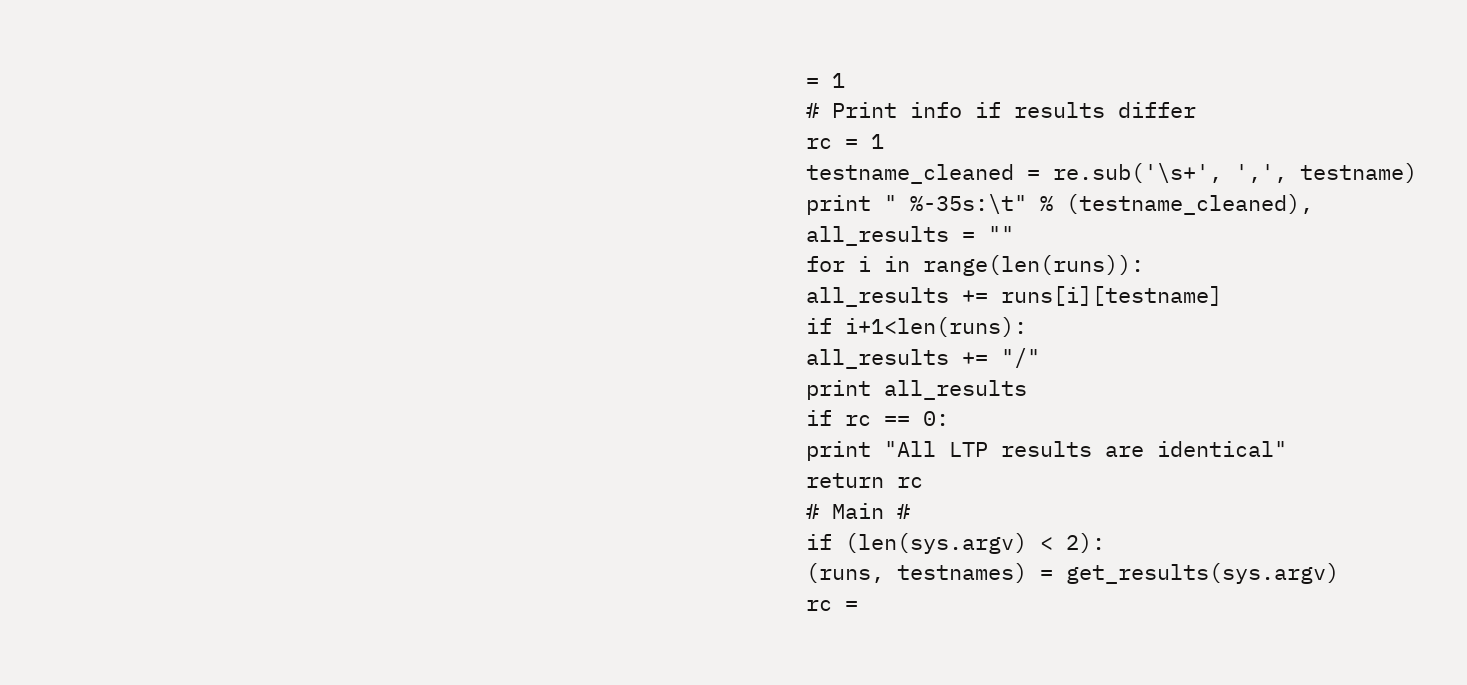= 1
# Print info if results differ
rc = 1
testname_cleaned = re.sub('\s+', ',', testname)
print " %-35s:\t" % (testname_cleaned),
all_results = ""
for i in range(len(runs)):
all_results += runs[i][testname]
if i+1<len(runs):
all_results += "/"
print all_results
if rc == 0:
print "All LTP results are identical"
return rc
# Main #
if (len(sys.argv) < 2):
(runs, testnames) = get_results(sys.argv)
rc =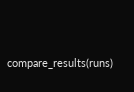compare_results(runs)